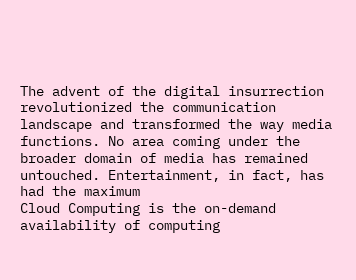The advent of the digital insurrection revolutionized the communication landscape and transformed the way media functions. No area coming under the broader domain of media has remained untouched. Entertainment, in fact, has had the maximum
Cloud Computing is the on-demand availability of computing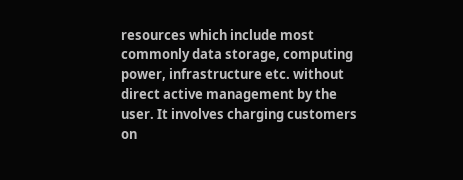resources which include most commonly data storage, computing power, infrastructure etc. without direct active management by the user. It involves charging customers on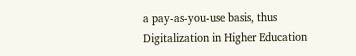a pay-as-you-use basis, thus
Digitalization in Higher Education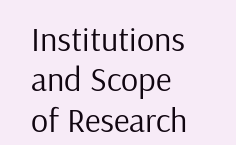Institutions and Scope of Research